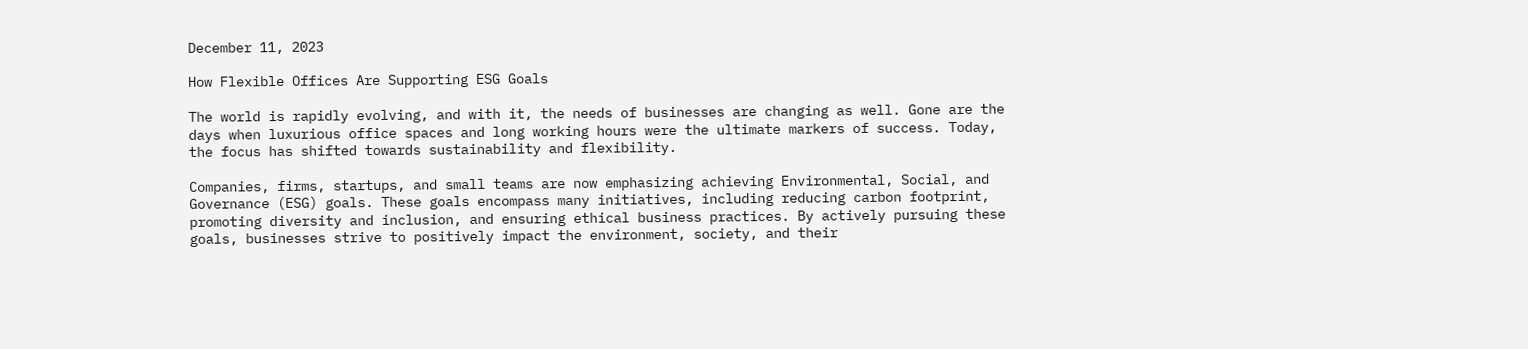December 11, 2023

How Flexible Offices Are Supporting ESG Goals

The world is rapidly evolving, and with it, the needs of businesses are changing as well. Gone are the days when luxurious office spaces and long working hours were the ultimate markers of success. Today, the focus has shifted towards sustainability and flexibility.

Companies, firms, startups, and small teams are now emphasizing achieving Environmental, Social, and Governance (ESG) goals. These goals encompass many initiatives, including reducing carbon footprint, promoting diversity and inclusion, and ensuring ethical business practices. By actively pursuing these goals, businesses strive to positively impact the environment, society, and their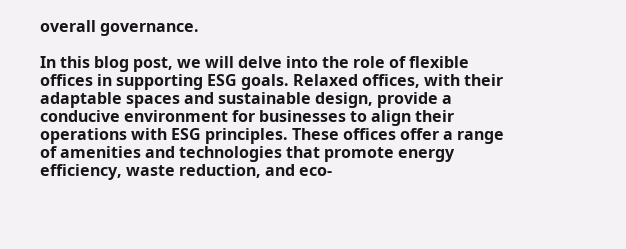overall governance.

In this blog post, we will delve into the role of flexible offices in supporting ESG goals. Relaxed offices, with their adaptable spaces and sustainable design, provide a conducive environment for businesses to align their operations with ESG principles. These offices offer a range of amenities and technologies that promote energy efficiency, waste reduction, and eco-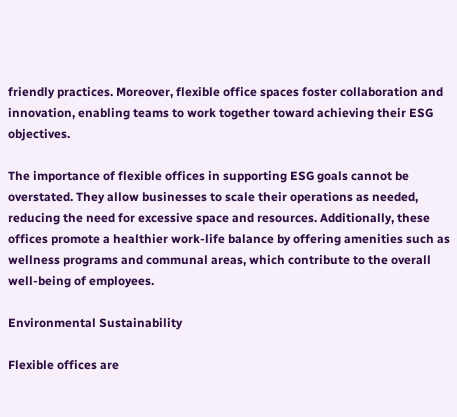friendly practices. Moreover, flexible office spaces foster collaboration and innovation, enabling teams to work together toward achieving their ESG objectives.

The importance of flexible offices in supporting ESG goals cannot be overstated. They allow businesses to scale their operations as needed, reducing the need for excessive space and resources. Additionally, these offices promote a healthier work-life balance by offering amenities such as wellness programs and communal areas, which contribute to the overall well-being of employees.

Environmental Sustainability

Flexible offices are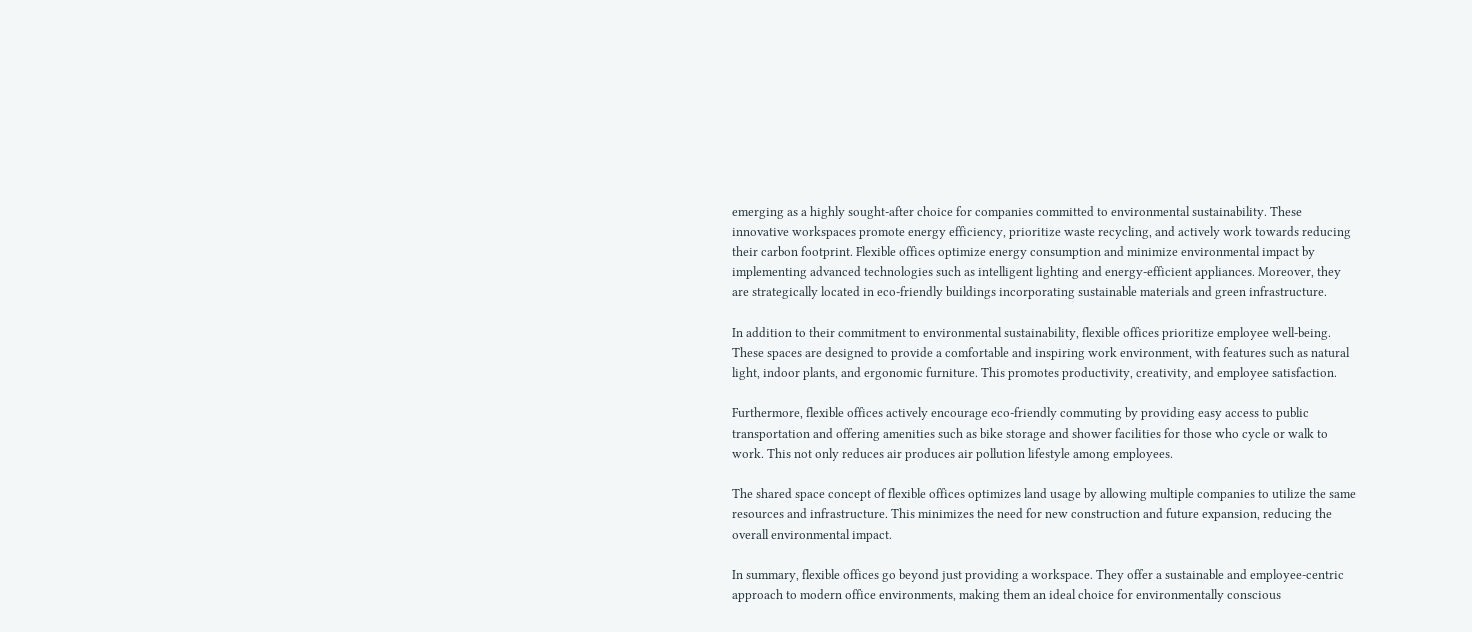emerging as a highly sought-after choice for companies committed to environmental sustainability. These innovative workspaces promote energy efficiency, prioritize waste recycling, and actively work towards reducing their carbon footprint. Flexible offices optimize energy consumption and minimize environmental impact by implementing advanced technologies such as intelligent lighting and energy-efficient appliances. Moreover, they are strategically located in eco-friendly buildings incorporating sustainable materials and green infrastructure.

In addition to their commitment to environmental sustainability, flexible offices prioritize employee well-being. These spaces are designed to provide a comfortable and inspiring work environment, with features such as natural light, indoor plants, and ergonomic furniture. This promotes productivity, creativity, and employee satisfaction.

Furthermore, flexible offices actively encourage eco-friendly commuting by providing easy access to public transportation and offering amenities such as bike storage and shower facilities for those who cycle or walk to work. This not only reduces air produces air pollution lifestyle among employees.

The shared space concept of flexible offices optimizes land usage by allowing multiple companies to utilize the same resources and infrastructure. This minimizes the need for new construction and future expansion, reducing the overall environmental impact.

In summary, flexible offices go beyond just providing a workspace. They offer a sustainable and employee-centric approach to modern office environments, making them an ideal choice for environmentally conscious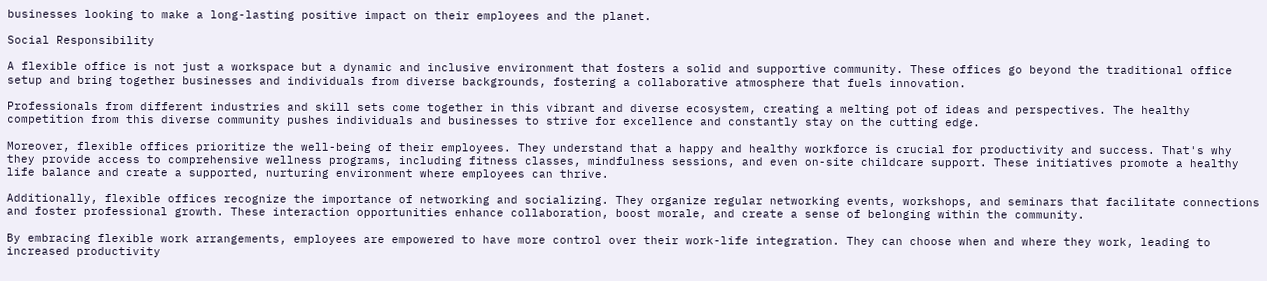businesses looking to make a long-lasting positive impact on their employees and the planet.

Social Responsibility

A flexible office is not just a workspace but a dynamic and inclusive environment that fosters a solid and supportive community. These offices go beyond the traditional office setup and bring together businesses and individuals from diverse backgrounds, fostering a collaborative atmosphere that fuels innovation.

Professionals from different industries and skill sets come together in this vibrant and diverse ecosystem, creating a melting pot of ideas and perspectives. The healthy competition from this diverse community pushes individuals and businesses to strive for excellence and constantly stay on the cutting edge.

Moreover, flexible offices prioritize the well-being of their employees. They understand that a happy and healthy workforce is crucial for productivity and success. That's why they provide access to comprehensive wellness programs, including fitness classes, mindfulness sessions, and even on-site childcare support. These initiatives promote a healthy life balance and create a supported, nurturing environment where employees can thrive.

Additionally, flexible offices recognize the importance of networking and socializing. They organize regular networking events, workshops, and seminars that facilitate connections and foster professional growth. These interaction opportunities enhance collaboration, boost morale, and create a sense of belonging within the community.

By embracing flexible work arrangements, employees are empowered to have more control over their work-life integration. They can choose when and where they work, leading to increased productivity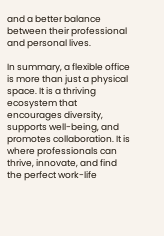and a better balance between their professional and personal lives.

In summary, a flexible office is more than just a physical space. It is a thriving ecosystem that encourages diversity, supports well-being, and promotes collaboration. It is where professionals can thrive, innovate, and find the perfect work-life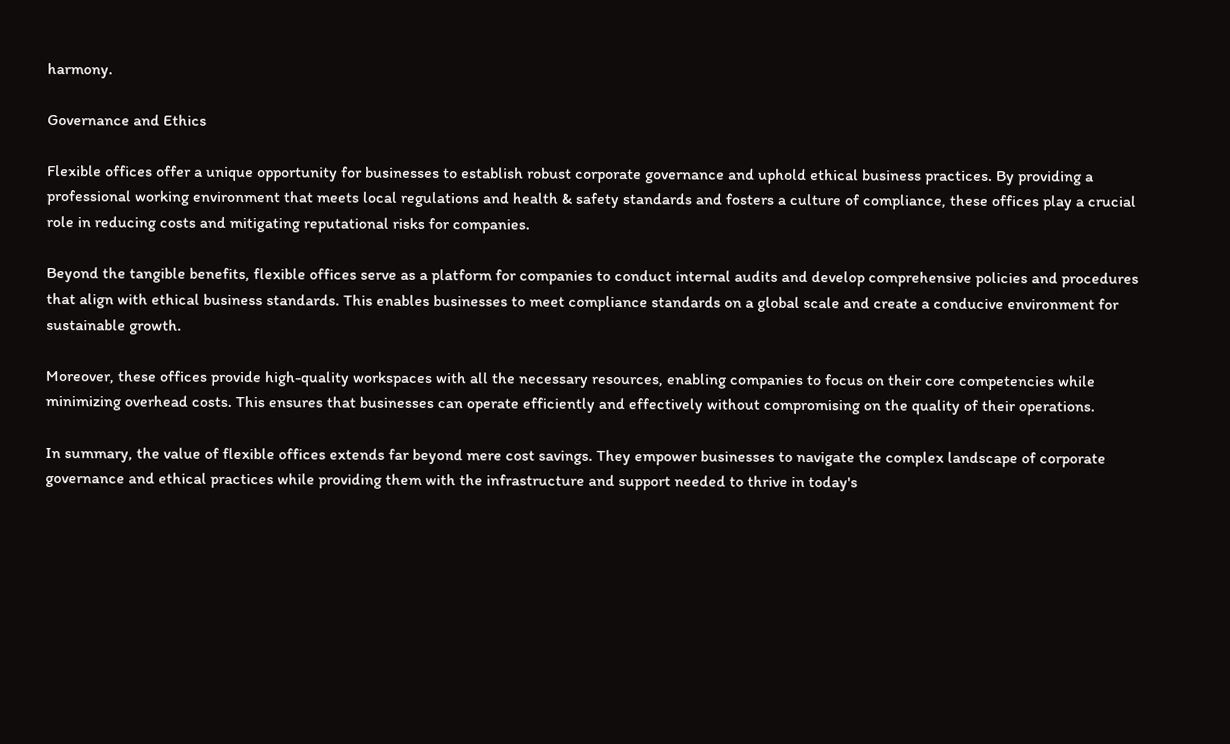harmony.

Governance and Ethics

Flexible offices offer a unique opportunity for businesses to establish robust corporate governance and uphold ethical business practices. By providing a professional working environment that meets local regulations and health & safety standards and fosters a culture of compliance, these offices play a crucial role in reducing costs and mitigating reputational risks for companies.

Beyond the tangible benefits, flexible offices serve as a platform for companies to conduct internal audits and develop comprehensive policies and procedures that align with ethical business standards. This enables businesses to meet compliance standards on a global scale and create a conducive environment for sustainable growth.

Moreover, these offices provide high-quality workspaces with all the necessary resources, enabling companies to focus on their core competencies while minimizing overhead costs. This ensures that businesses can operate efficiently and effectively without compromising on the quality of their operations.

In summary, the value of flexible offices extends far beyond mere cost savings. They empower businesses to navigate the complex landscape of corporate governance and ethical practices while providing them with the infrastructure and support needed to thrive in today's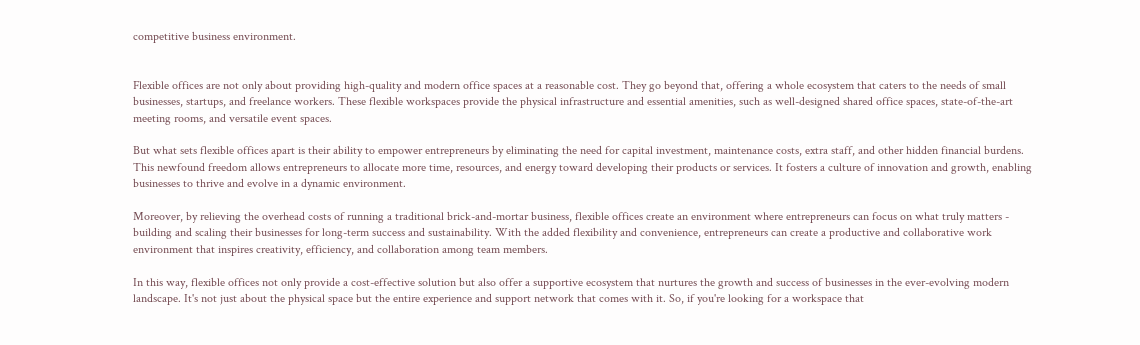competitive business environment.


Flexible offices are not only about providing high-quality and modern office spaces at a reasonable cost. They go beyond that, offering a whole ecosystem that caters to the needs of small businesses, startups, and freelance workers. These flexible workspaces provide the physical infrastructure and essential amenities, such as well-designed shared office spaces, state-of-the-art meeting rooms, and versatile event spaces.

But what sets flexible offices apart is their ability to empower entrepreneurs by eliminating the need for capital investment, maintenance costs, extra staff, and other hidden financial burdens. This newfound freedom allows entrepreneurs to allocate more time, resources, and energy toward developing their products or services. It fosters a culture of innovation and growth, enabling businesses to thrive and evolve in a dynamic environment.

Moreover, by relieving the overhead costs of running a traditional brick-and-mortar business, flexible offices create an environment where entrepreneurs can focus on what truly matters - building and scaling their businesses for long-term success and sustainability. With the added flexibility and convenience, entrepreneurs can create a productive and collaborative work environment that inspires creativity, efficiency, and collaboration among team members.

In this way, flexible offices not only provide a cost-effective solution but also offer a supportive ecosystem that nurtures the growth and success of businesses in the ever-evolving modern landscape. It's not just about the physical space but the entire experience and support network that comes with it. So, if you're looking for a workspace that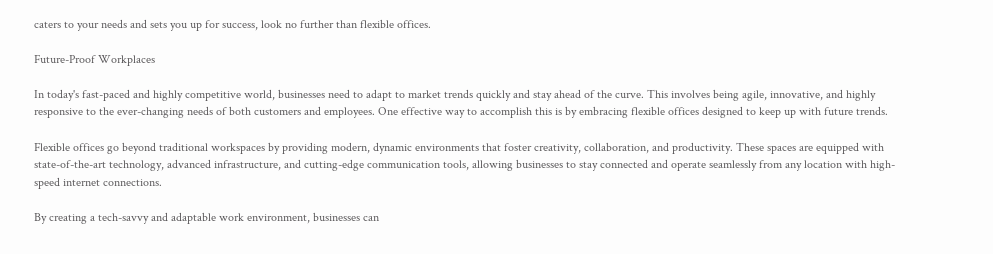caters to your needs and sets you up for success, look no further than flexible offices.

Future-Proof Workplaces

In today's fast-paced and highly competitive world, businesses need to adapt to market trends quickly and stay ahead of the curve. This involves being agile, innovative, and highly responsive to the ever-changing needs of both customers and employees. One effective way to accomplish this is by embracing flexible offices designed to keep up with future trends.

Flexible offices go beyond traditional workspaces by providing modern, dynamic environments that foster creativity, collaboration, and productivity. These spaces are equipped with state-of-the-art technology, advanced infrastructure, and cutting-edge communication tools, allowing businesses to stay connected and operate seamlessly from any location with high-speed internet connections.

By creating a tech-savvy and adaptable work environment, businesses can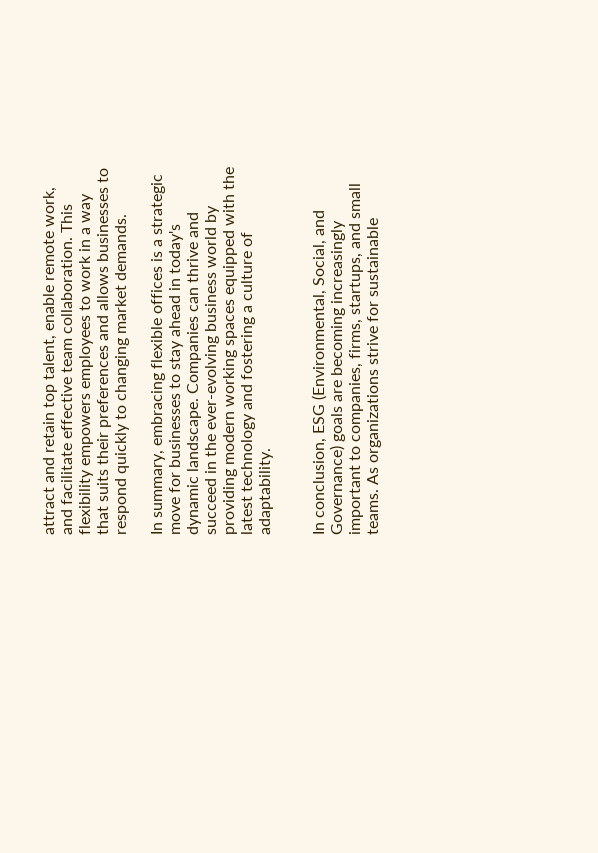attract and retain top talent, enable remote work, and facilitate effective team collaboration. This flexibility empowers employees to work in a way that suits their preferences and allows businesses to respond quickly to changing market demands.

In summary, embracing flexible offices is a strategic move for businesses to stay ahead in today's dynamic landscape. Companies can thrive and succeed in the ever-evolving business world by providing modern working spaces equipped with the latest technology and fostering a culture of adaptability.


In conclusion, ESG (Environmental, Social, and Governance) goals are becoming increasingly important to companies, firms, startups, and small teams. As organizations strive for sustainable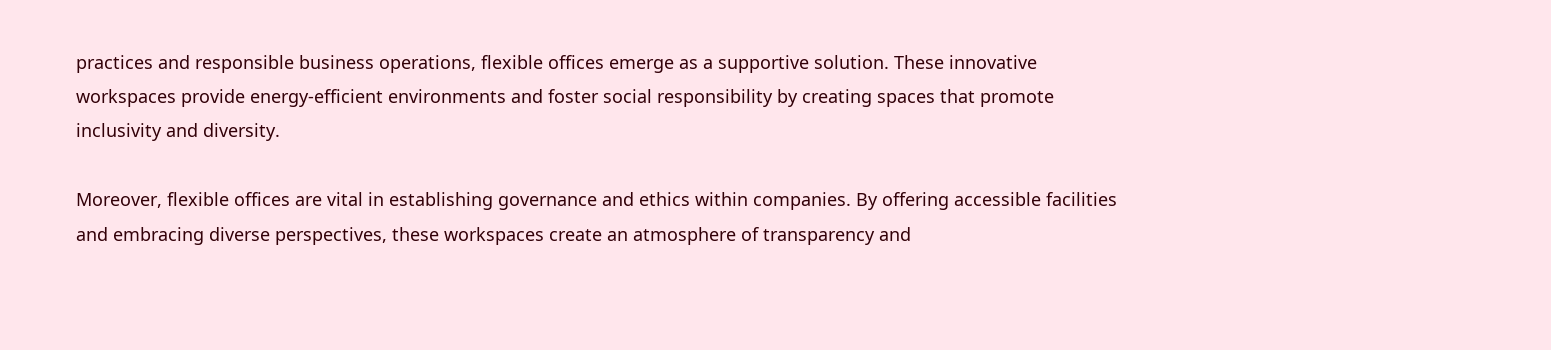practices and responsible business operations, flexible offices emerge as a supportive solution. These innovative workspaces provide energy-efficient environments and foster social responsibility by creating spaces that promote inclusivity and diversity.

Moreover, flexible offices are vital in establishing governance and ethics within companies. By offering accessible facilities and embracing diverse perspectives, these workspaces create an atmosphere of transparency and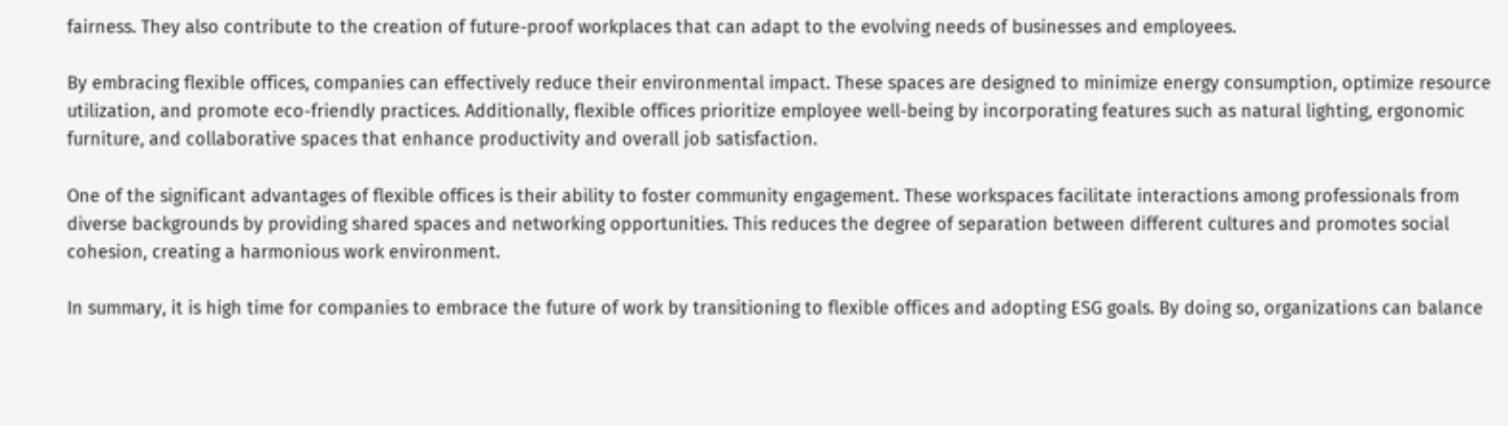fairness. They also contribute to the creation of future-proof workplaces that can adapt to the evolving needs of businesses and employees.

By embracing flexible offices, companies can effectively reduce their environmental impact. These spaces are designed to minimize energy consumption, optimize resource utilization, and promote eco-friendly practices. Additionally, flexible offices prioritize employee well-being by incorporating features such as natural lighting, ergonomic furniture, and collaborative spaces that enhance productivity and overall job satisfaction.

One of the significant advantages of flexible offices is their ability to foster community engagement. These workspaces facilitate interactions among professionals from diverse backgrounds by providing shared spaces and networking opportunities. This reduces the degree of separation between different cultures and promotes social cohesion, creating a harmonious work environment.

In summary, it is high time for companies to embrace the future of work by transitioning to flexible offices and adopting ESG goals. By doing so, organizations can balance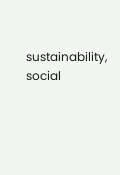sustainability, social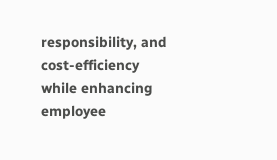responsibility, and cost-efficiency while enhancing employee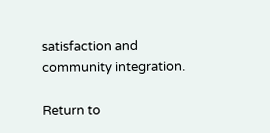satisfaction and community integration.

Return to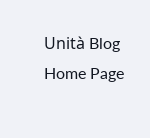Unità Blog Home Page